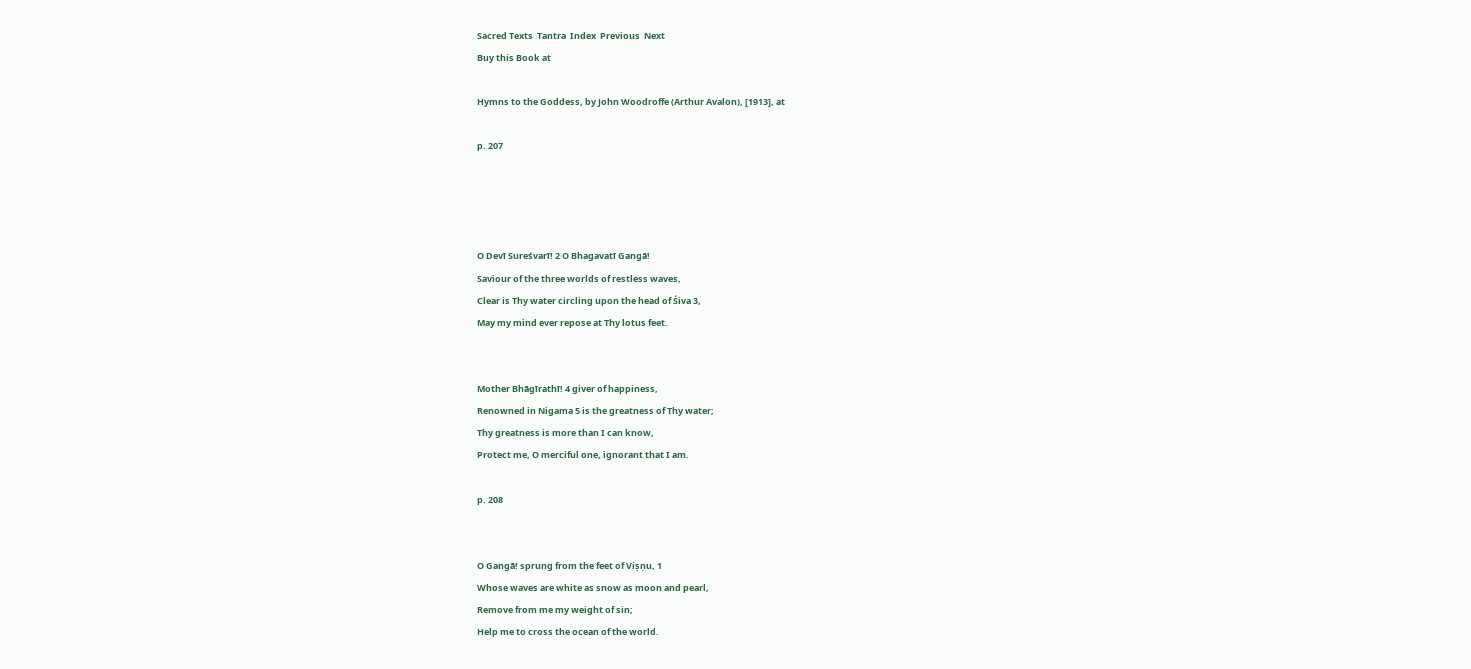Sacred Texts  Tantra  Index  Previous  Next
Buy this Book at

Hymns to the Goddess, by John Woodroffe (Arthur Avalon), [1913], at

p. 207




O Devī Sureśvarī! 2 O Bhagavatī Gangā!
Saviour of the three worlds of restless waves,
Clear is Thy water circling upon the head of Śiva 3,
May my mind ever repose at Thy lotus feet.


Mother Bhāgīrathī! 4 giver of happiness,
Renowned in Nigama 5 is the greatness of Thy water;
Thy greatness is more than I can know,
Protect me, O merciful one, ignorant that I am.

p. 208


O Gangā! sprung from the feet of Viṣṇu, 1
Whose waves are white as snow as moon and pearl,
Remove from me my weight of sin;
Help me to cross the ocean of the world.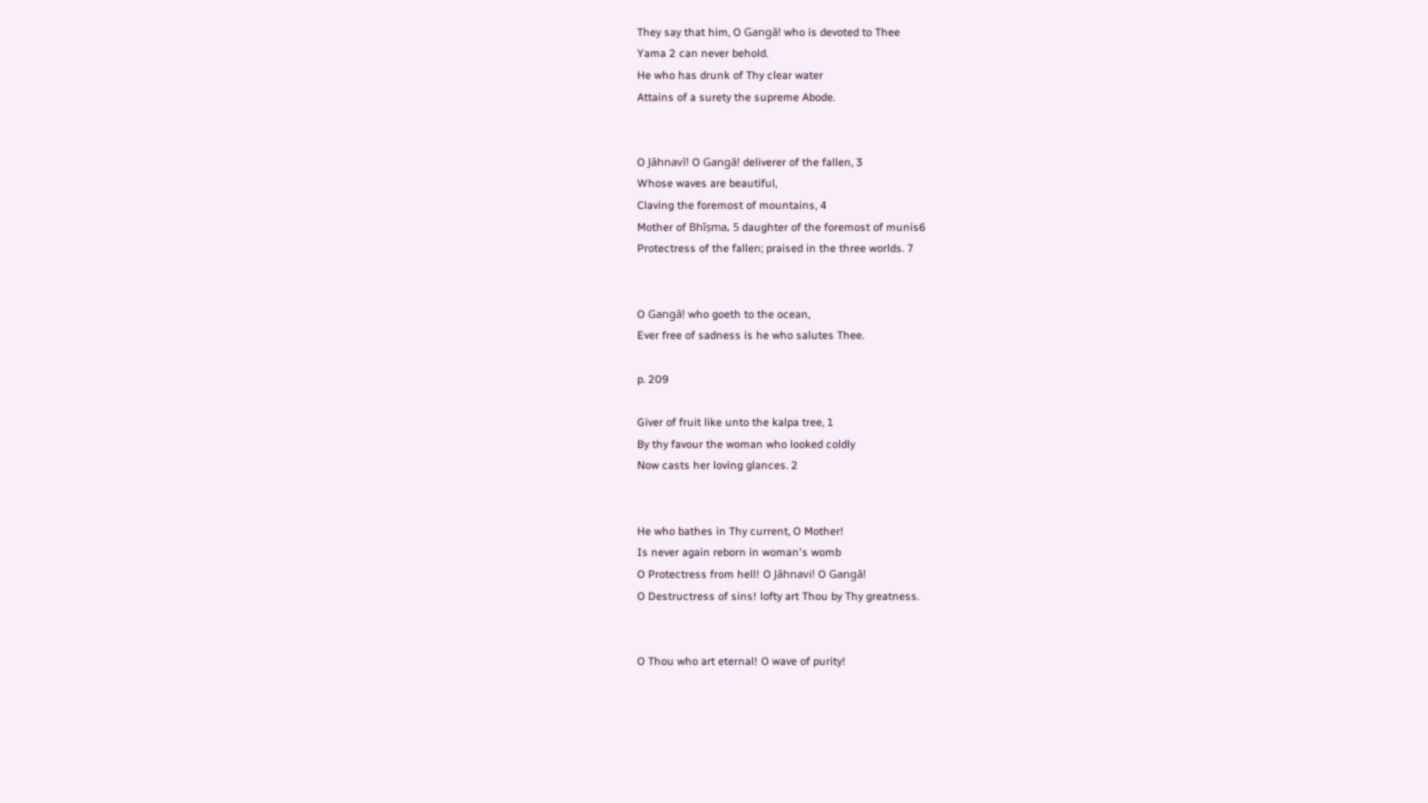They say that him, O Gangā! who is devoted to Thee
Yama 2 can never behold.
He who has drunk of Thy clear water
Attains of a surety the supreme Abode.


O Jāhnavī! O Gangā! deliverer of the fallen, 3
Whose waves are beautiful,
Claving the foremost of mountains, 4
Mother of Bhīṣma, 5 daughter of the foremost of munis6
Protectress of the fallen; praised in the three worlds. 7


O Gangā! who goeth to the ocean,
Ever free of sadness is he who salutes Thee.

p. 209

Giver of fruit like unto the kalpa tree, 1
By thy favour the woman who looked coldly
Now casts her loving glances. 2


He who bathes in Thy current, O Mother!
Is never again reborn in woman's womb
O Protectress from hell! O Jāhnavi! O Gangā!
O Destructress of sins! lofty art Thou by Thy greatness.


O Thou who art eternal! O wave of purity!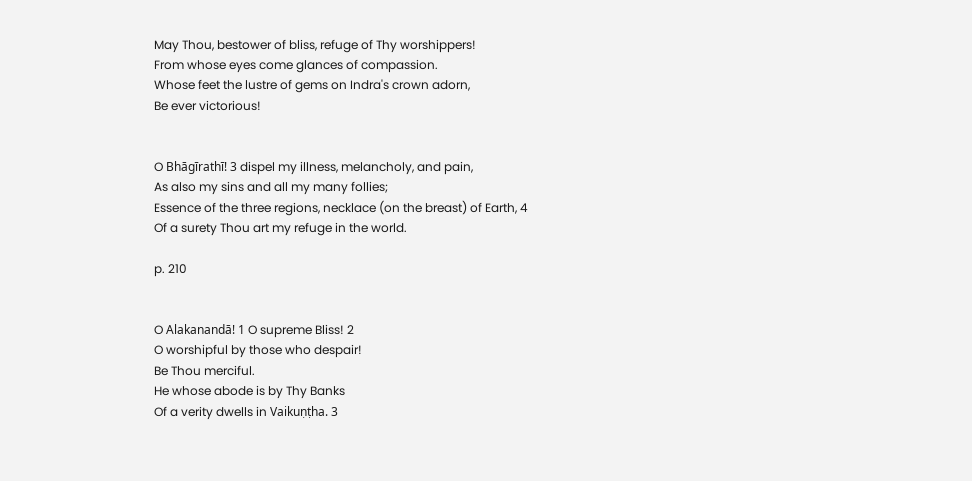May Thou, bestower of bliss, refuge of Thy worshippers!
From whose eyes come glances of compassion.
Whose feet the lustre of gems on Indra's crown adorn,
Be ever victorious!


O Bhāgīrathī! 3 dispel my illness, melancholy, and pain,
As also my sins and all my many follies;
Essence of the three regions, necklace (on the breast) of Earth, 4
Of a surety Thou art my refuge in the world.

p. 210


O Alakanandā! 1 O supreme Bliss! 2
O worshipful by those who despair!
Be Thou merciful.
He whose abode is by Thy Banks
Of a verity dwells in Vaikuṇṭha. 3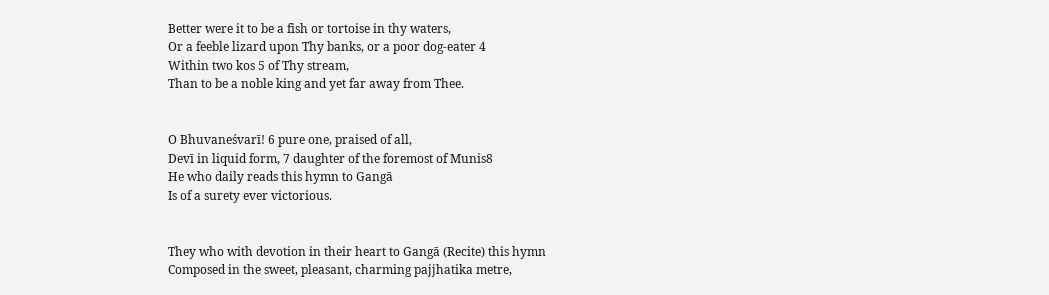Better were it to be a fish or tortoise in thy waters,
Or a feeble lizard upon Thy banks, or a poor dog-eater 4
Within two kos 5 of Thy stream,
Than to be a noble king and yet far away from Thee.


O Bhuvaneśvarī! 6 pure one, praised of all,
Devī in liquid form, 7 daughter of the foremost of Munis8
He who daily reads this hymn to Gangā
Is of a surety ever victorious.


They who with devotion in their heart to Gangā (Recite) this hymn
Composed in the sweet, pleasant, charming pajjhatika metre,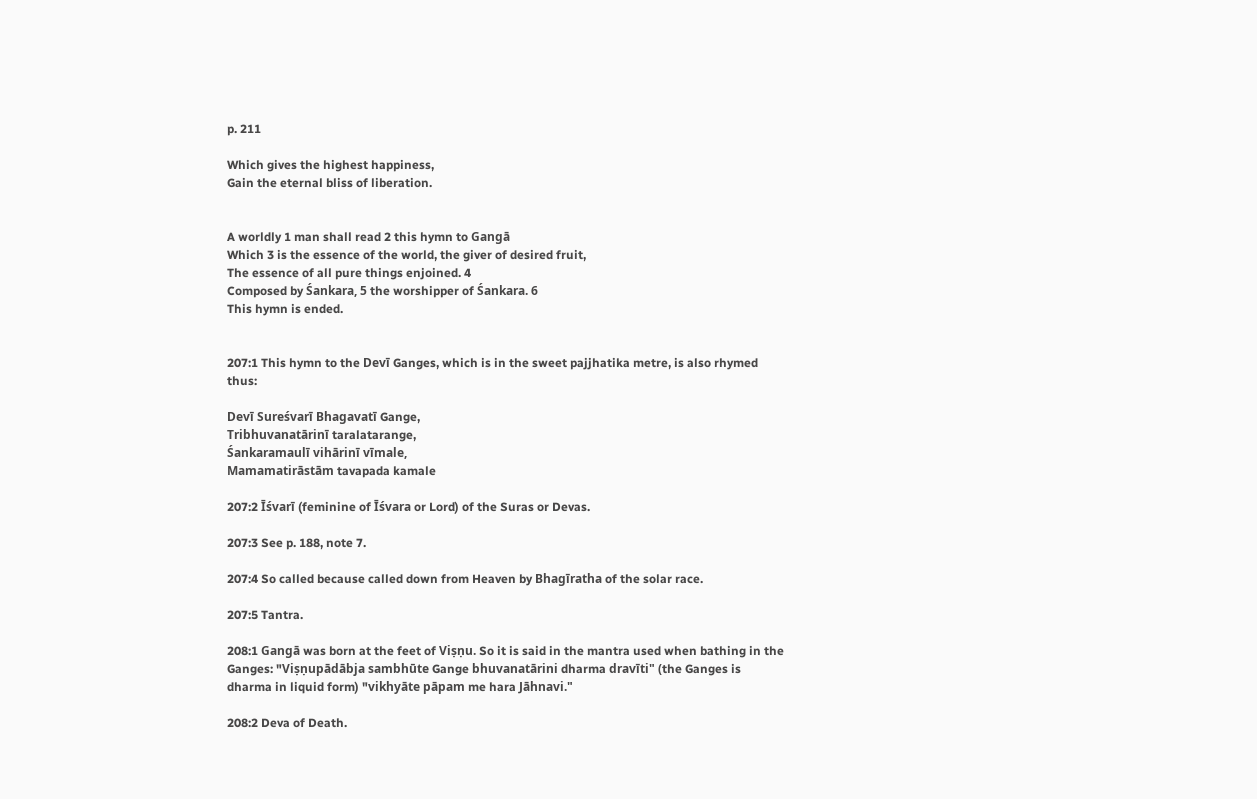p. 211

Which gives the highest happiness,
Gain the eternal bliss of liberation.


A worldly 1 man shall read 2 this hymn to Gangā
Which 3 is the essence of the world, the giver of desired fruit,
The essence of all pure things enjoined. 4
Composed by Śankara, 5 the worshipper of Śankara. 6
This hymn is ended.


207:1 This hymn to the Devī Ganges, which is in the sweet pajjhatika metre, is also rhymed thus:

Devī Sureśvarī Bhagavatī Gange,
Tribhuvanatārinī taralatarange,
Śankaramaulī vihārinī vīmale,
Mamamatirāstām tavapada kamale

207:2 Īśvarī (feminine of Īśvara or Lord) of the Suras or Devas.

207:3 See p. 188, note 7.

207:4 So called because called down from Heaven by Bhagīratha of the solar race.

207:5 Tantra.

208:1 Gangā was born at the feet of Viṣṇu. So it is said in the mantra used when bathing in the Ganges: "Viṣṇupādābja sambhūte Gange bhuvanatārini dharma dravīti" (the Ganges is dharma in liquid form) "vikhyāte pāpam me hara Jāhnavi."

208:2 Deva of Death.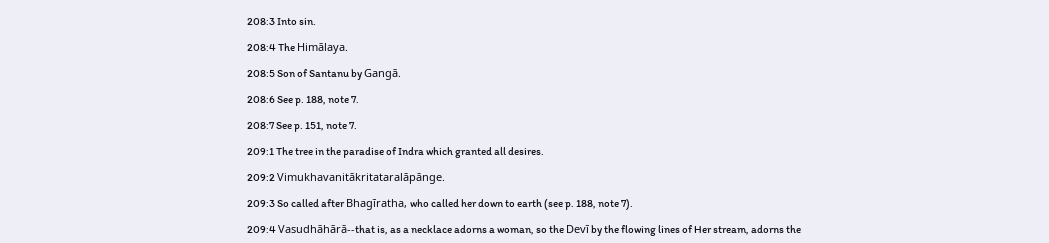208:3 Into sin.

208:4 The Himālaya.

208:5 Son of Santanu by Gangā.

208:6 See p. 188, note 7.

208:7 See p. 151, note 7.

209:1 The tree in the paradise of Indra which granted all desires.

209:2 Vimukhavanitākritataralāpānge.

209:3 So called after Bhagīratha, who called her down to earth (see p. 188, note 7).

209:4 Vasudhāhārā--that is, as a necklace adorns a woman, so the Devī by the flowing lines of Her stream, adorns the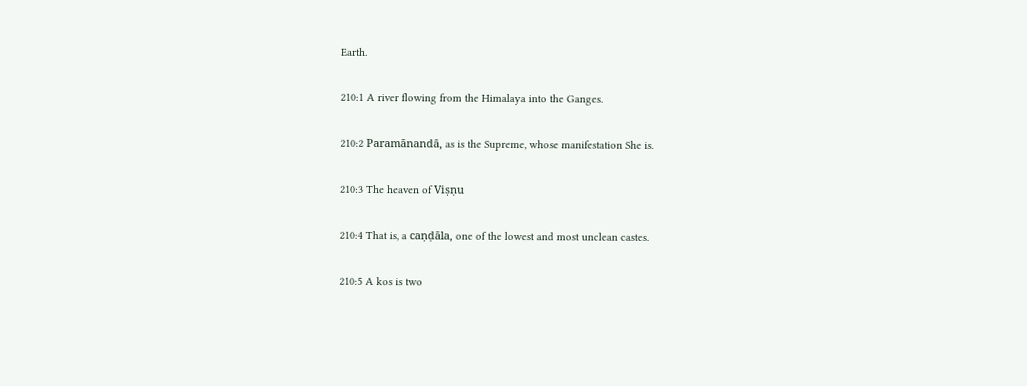Earth.

210:1 A river flowing from the Himalaya into the Ganges.

210:2 Paramānandā, as is the Supreme, whose manifestation She is.

210:3 The heaven of Viṣṇu

210:4 That is, a caṇḍāla, one of the lowest and most unclean castes.

210:5 A kos is two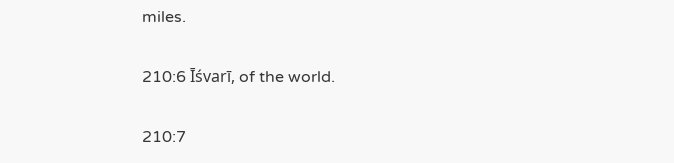miles.

210:6 Īśvarī, of the world.

210:7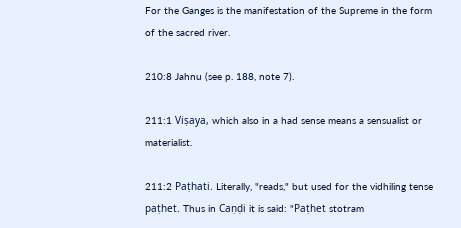For the Ganges is the manifestation of the Supreme in the form of the sacred river.

210:8 Jahnu (see p. 188, note 7).

211:1 Viṣaya, which also in a had sense means a sensualist or materialist.

211:2 Paṭhati. Literally, "reads," but used for the vidhiling tense paṭhet. Thus in Caṇḍi it is said: "Paṭhet stotram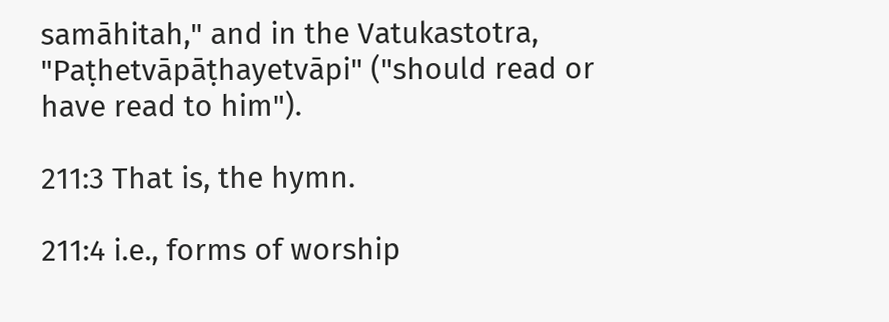samāhitah," and in the Vatukastotra, "Paṭhetvāpāṭhayetvāpi" ("should read or have read to him").

211:3 That is, the hymn.

211:4 i.e., forms of worship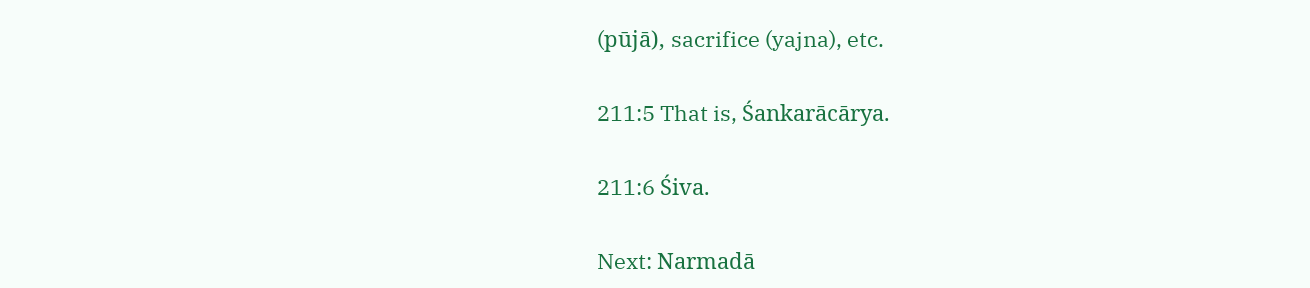(pūjā), sacrifice (yajna), etc.

211:5 That is, Śankarācārya.

211:6 Śiva.

Next: Narmadā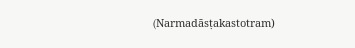(Narmadāsṭakastotram)